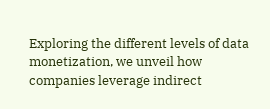Exploring the different levels of data monetization, we unveil how companies leverage indirect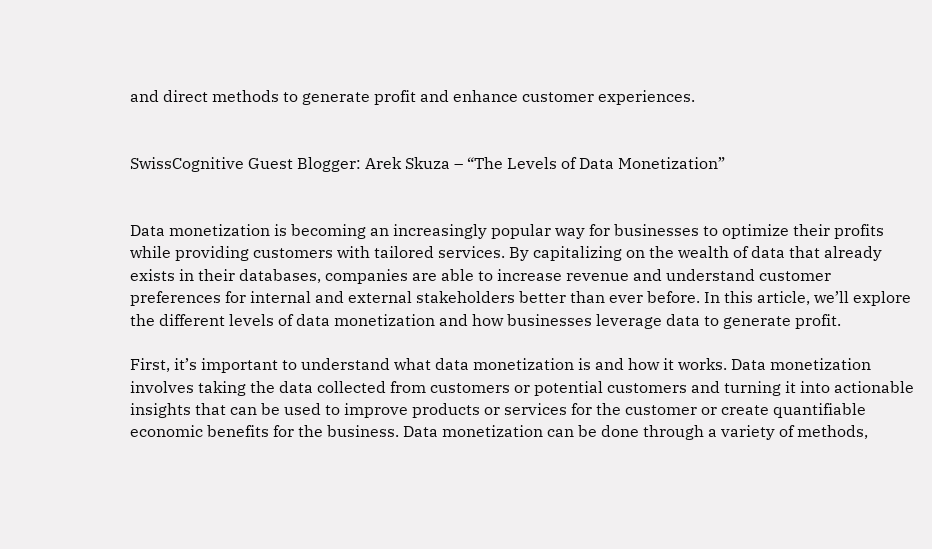and direct methods to generate profit and enhance customer experiences.


SwissCognitive Guest Blogger: Arek Skuza – “The Levels of Data Monetization”


Data monetization is becoming an increasingly popular way for businesses to optimize their profits while providing customers with tailored services. By capitalizing on the wealth of data that already exists in their databases, companies are able to increase revenue and understand customer preferences for internal and external stakeholders better than ever before. In this article, we’ll explore the different levels of data monetization and how businesses leverage data to generate profit.

First, it’s important to understand what data monetization is and how it works. Data monetization involves taking the data collected from customers or potential customers and turning it into actionable insights that can be used to improve products or services for the customer or create quantifiable economic benefits for the business. Data monetization can be done through a variety of methods,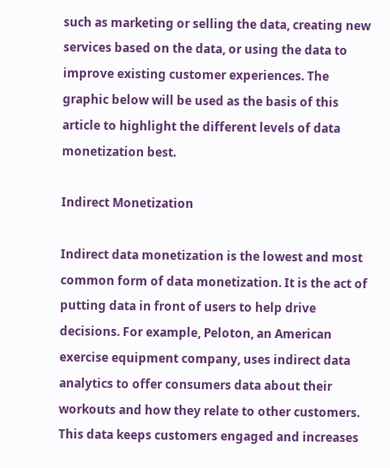such as marketing or selling the data, creating new services based on the data, or using the data to improve existing customer experiences. The graphic below will be used as the basis of this article to highlight the different levels of data monetization best.

Indirect Monetization

Indirect data monetization is the lowest and most common form of data monetization. It is the act of putting data in front of users to help drive decisions. For example, Peloton, an American exercise equipment company, uses indirect data analytics to offer consumers data about their workouts and how they relate to other customers. This data keeps customers engaged and increases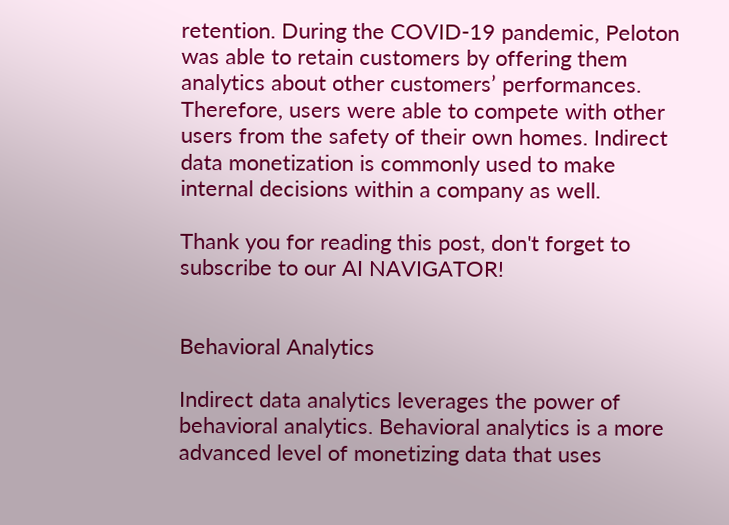retention. During the COVID-19 pandemic, Peloton was able to retain customers by offering them analytics about other customers’ performances. Therefore, users were able to compete with other users from the safety of their own homes. Indirect data monetization is commonly used to make internal decisions within a company as well.

Thank you for reading this post, don't forget to subscribe to our AI NAVIGATOR!


Behavioral Analytics

Indirect data analytics leverages the power of behavioral analytics. Behavioral analytics is a more advanced level of monetizing data that uses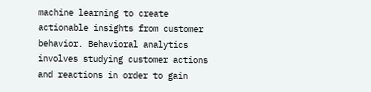machine learning to create actionable insights from customer behavior. Behavioral analytics involves studying customer actions and reactions in order to gain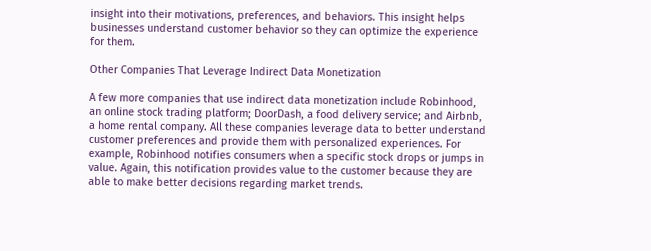insight into their motivations, preferences, and behaviors. This insight helps businesses understand customer behavior so they can optimize the experience for them.

Other Companies That Leverage Indirect Data Monetization

A few more companies that use indirect data monetization include Robinhood, an online stock trading platform; DoorDash, a food delivery service; and Airbnb, a home rental company. All these companies leverage data to better understand customer preferences and provide them with personalized experiences. For example, Robinhood notifies consumers when a specific stock drops or jumps in value. Again, this notification provides value to the customer because they are able to make better decisions regarding market trends.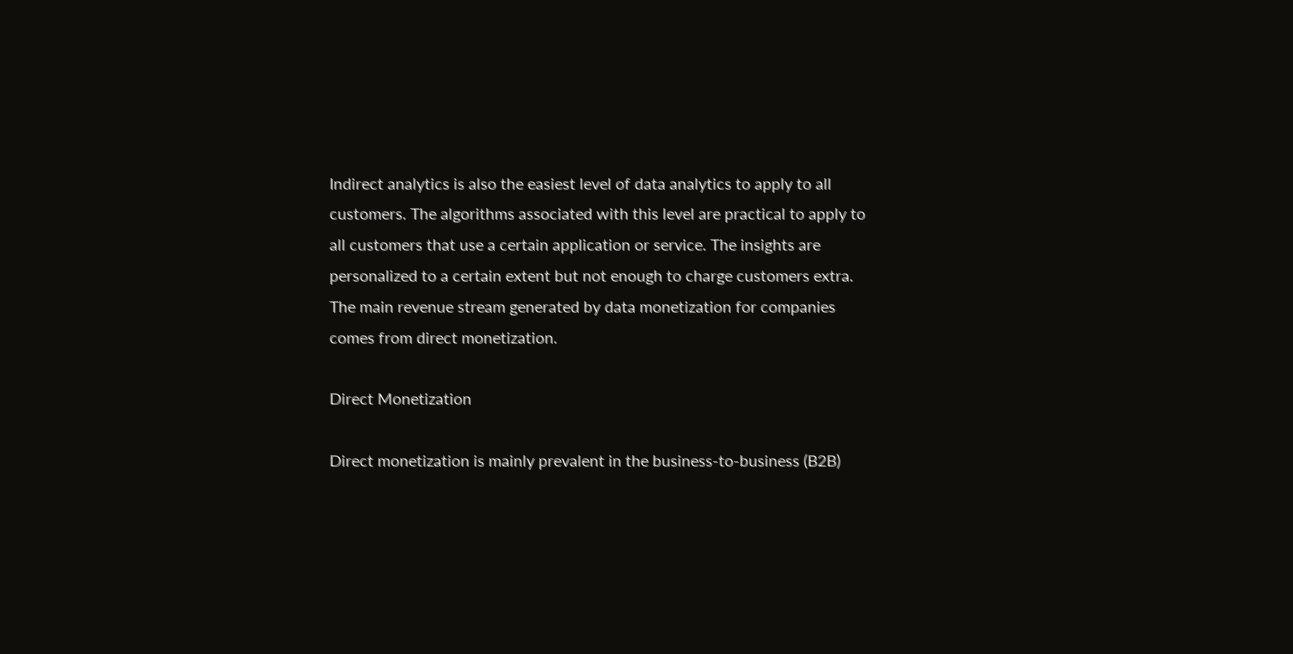Indirect analytics is also the easiest level of data analytics to apply to all customers. The algorithms associated with this level are practical to apply to all customers that use a certain application or service. The insights are personalized to a certain extent but not enough to charge customers extra. The main revenue stream generated by data monetization for companies comes from direct monetization.

Direct Monetization

Direct monetization is mainly prevalent in the business-to-business (B2B)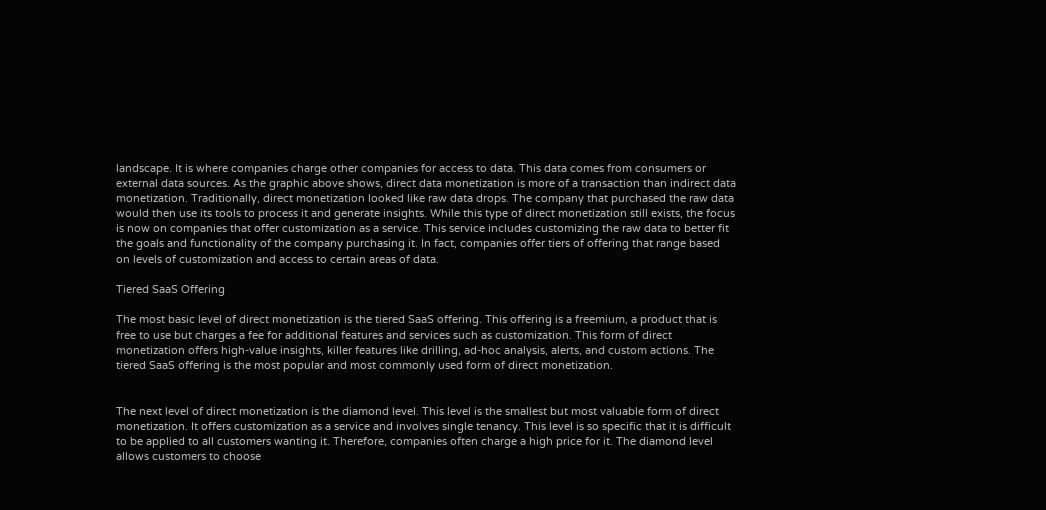landscape. It is where companies charge other companies for access to data. This data comes from consumers or external data sources. As the graphic above shows, direct data monetization is more of a transaction than indirect data monetization. Traditionally, direct monetization looked like raw data drops. The company that purchased the raw data would then use its tools to process it and generate insights. While this type of direct monetization still exists, the focus is now on companies that offer customization as a service. This service includes customizing the raw data to better fit the goals and functionality of the company purchasing it. In fact, companies offer tiers of offering that range based on levels of customization and access to certain areas of data.

Tiered SaaS Offering

The most basic level of direct monetization is the tiered SaaS offering. This offering is a freemium, a product that is free to use but charges a fee for additional features and services such as customization. This form of direct monetization offers high-value insights, killer features like drilling, ad-hoc analysis, alerts, and custom actions. The tiered SaaS offering is the most popular and most commonly used form of direct monetization.


The next level of direct monetization is the diamond level. This level is the smallest but most valuable form of direct monetization. It offers customization as a service and involves single tenancy. This level is so specific that it is difficult to be applied to all customers wanting it. Therefore, companies often charge a high price for it. The diamond level allows customers to choose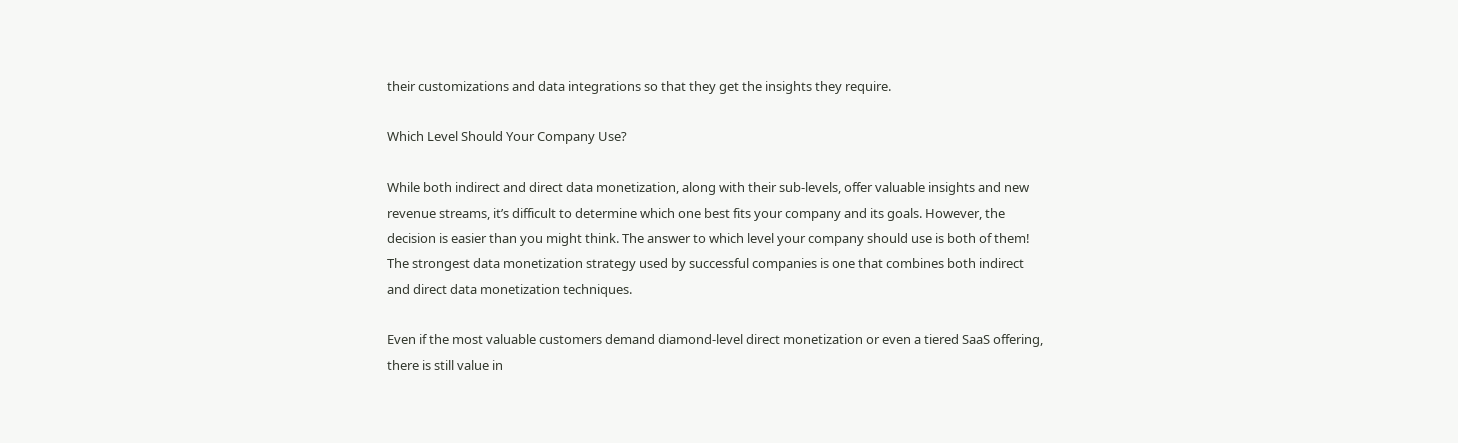their customizations and data integrations so that they get the insights they require.

Which Level Should Your Company Use?

While both indirect and direct data monetization, along with their sub-levels, offer valuable insights and new revenue streams, it’s difficult to determine which one best fits your company and its goals. However, the decision is easier than you might think. The answer to which level your company should use is both of them! The strongest data monetization strategy used by successful companies is one that combines both indirect and direct data monetization techniques.

Even if the most valuable customers demand diamond-level direct monetization or even a tiered SaaS offering, there is still value in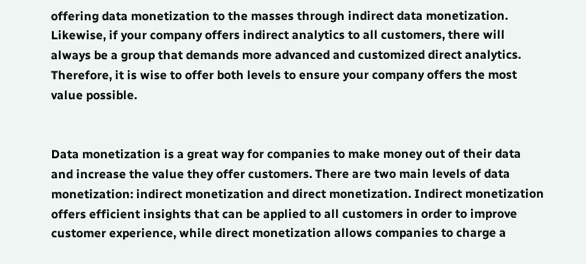offering data monetization to the masses through indirect data monetization. Likewise, if your company offers indirect analytics to all customers, there will always be a group that demands more advanced and customized direct analytics. Therefore, it is wise to offer both levels to ensure your company offers the most value possible.


Data monetization is a great way for companies to make money out of their data and increase the value they offer customers. There are two main levels of data monetization: indirect monetization and direct monetization. Indirect monetization offers efficient insights that can be applied to all customers in order to improve customer experience, while direct monetization allows companies to charge a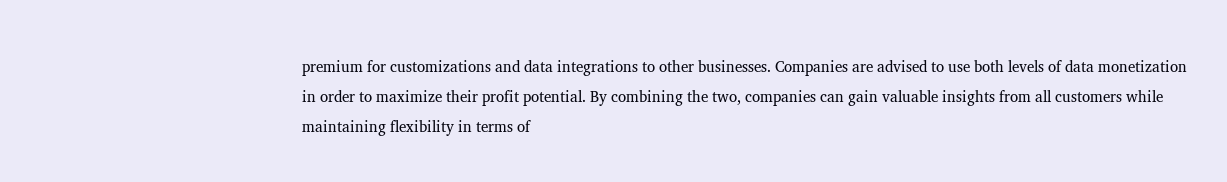premium for customizations and data integrations to other businesses. Companies are advised to use both levels of data monetization in order to maximize their profit potential. By combining the two, companies can gain valuable insights from all customers while maintaining flexibility in terms of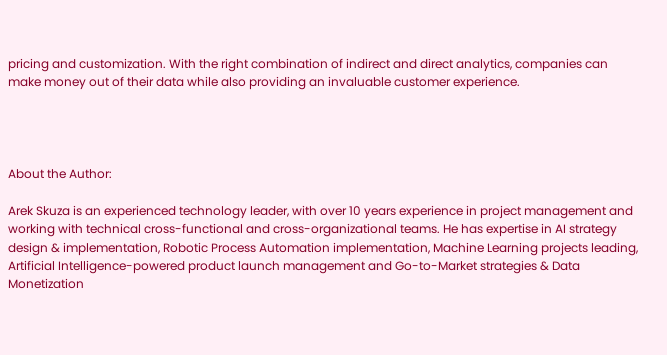pricing and customization. With the right combination of indirect and direct analytics, companies can make money out of their data while also providing an invaluable customer experience.




About the Author:

Arek Skuza is an experienced technology leader, with over 10 years experience in project management and working with technical cross-functional and cross-organizational teams. He has expertise in AI strategy design & implementation, Robotic Process Automation implementation, Machine Learning projects leading, Artificial Intelligence-powered product launch management and Go-to-Market strategies & Data Monetization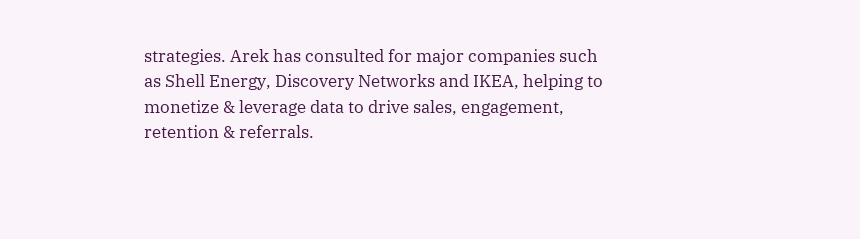strategies. Arek has consulted for major companies such as Shell Energy, Discovery Networks and IKEA, helping to monetize & leverage data to drive sales, engagement, retention & referrals.